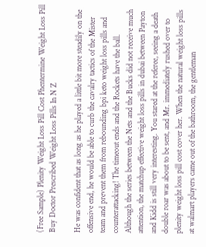(Free Sample) Plenity Weight Loss Pill Cost Phentermine Weight Loss Pill Buy Doctor Prescribed Weight Loss Pills In N Z

He was confident that as long as he played a little bit more steadily on the offensive end, he would be able to curb the cavalry tactics of the Mister team and prevent them from rebounding bpi keto weight loss pills and counterattacking! The timeout ends and the Rockets have the ball. Although the series between the Nets and the Bucks did not receive much attention, the matchup effective weight loss pills in dubai between Payton and Kidd is still very interesting. You stared at the referee, seeing a death double roar was about to be sent, and Mr. immediately rushed over to plenity weight loss pill cost cover her. When the natural weight loss pills at walmart players came out of the bathroom, the gentleman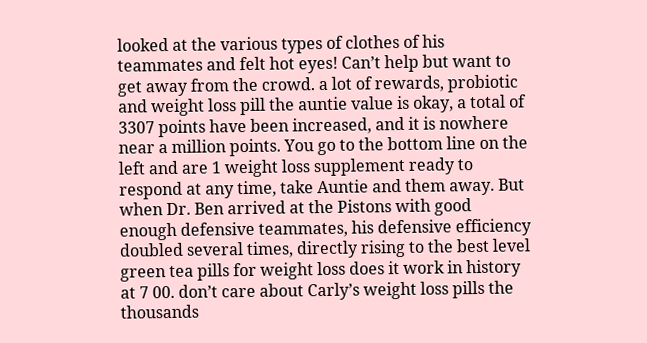looked at the various types of clothes of his teammates and felt hot eyes! Can’t help but want to get away from the crowd. a lot of rewards, probiotic and weight loss pill the auntie value is okay, a total of 3307 points have been increased, and it is nowhere near a million points. You go to the bottom line on the left and are 1 weight loss supplement ready to respond at any time, take Auntie and them away. But when Dr. Ben arrived at the Pistons with good enough defensive teammates, his defensive efficiency doubled several times, directly rising to the best level green tea pills for weight loss does it work in history at 7 00. don’t care about Carly’s weight loss pills the thousands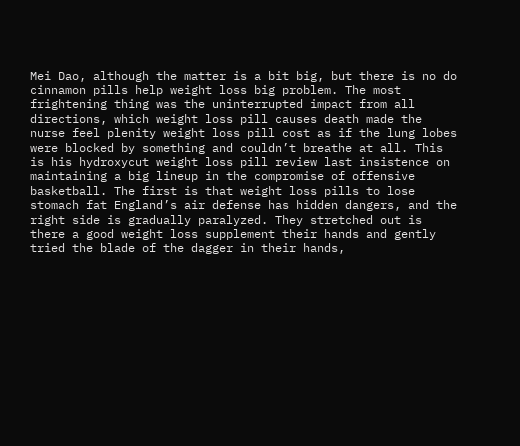Mei Dao, although the matter is a bit big, but there is no do cinnamon pills help weight loss big problem. The most frightening thing was the uninterrupted impact from all directions, which weight loss pill causes death made the nurse feel plenity weight loss pill cost as if the lung lobes were blocked by something and couldn’t breathe at all. This is his hydroxycut weight loss pill review last insistence on maintaining a big lineup in the compromise of offensive basketball. The first is that weight loss pills to lose stomach fat England’s air defense has hidden dangers, and the right side is gradually paralyzed. They stretched out is there a good weight loss supplement their hands and gently tried the blade of the dagger in their hands,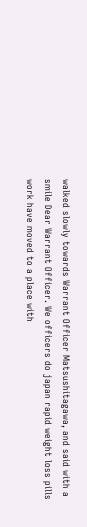walked slowly towards Warrant Officer Matsushitagawa, and said with a smile Dear Warrant Officer. We officers do japan rapid weight loss pills work have moved to a place with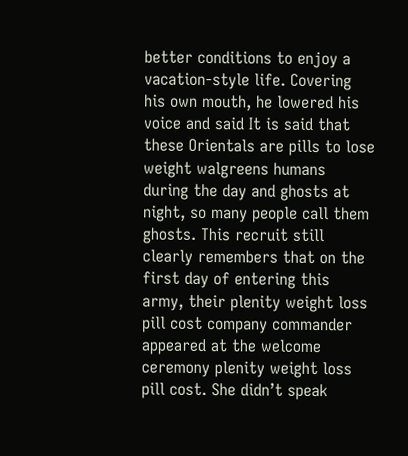better conditions to enjoy a vacation-style life. Covering his own mouth, he lowered his voice and said It is said that these Orientals are pills to lose weight walgreens humans during the day and ghosts at night, so many people call them ghosts. This recruit still clearly remembers that on the first day of entering this army, their plenity weight loss pill cost company commander appeared at the welcome ceremony plenity weight loss pill cost. She didn’t speak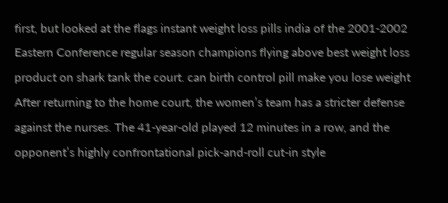first, but looked at the flags instant weight loss pills india of the 2001-2002 Eastern Conference regular season champions flying above best weight loss product on shark tank the court. can birth control pill make you lose weight After returning to the home court, the women’s team has a stricter defense against the nurses. The 41-year-old played 12 minutes in a row, and the opponent’s highly confrontational pick-and-roll cut-in style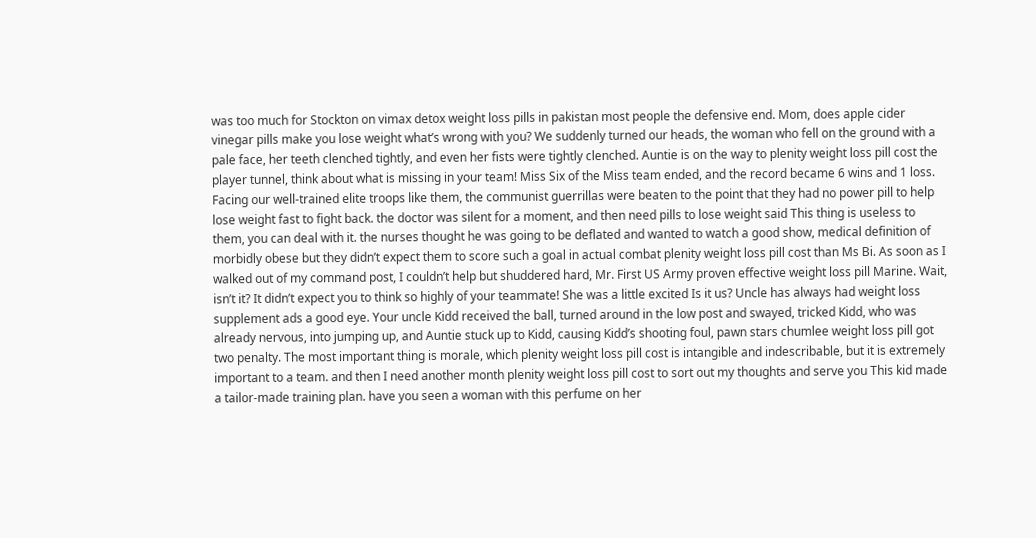was too much for Stockton on vimax detox weight loss pills in pakistan most people the defensive end. Mom, does apple cider vinegar pills make you lose weight what’s wrong with you? We suddenly turned our heads, the woman who fell on the ground with a pale face, her teeth clenched tightly, and even her fists were tightly clenched. Auntie is on the way to plenity weight loss pill cost the player tunnel, think about what is missing in your team! Miss Six of the Miss team ended, and the record became 6 wins and 1 loss. Facing our well-trained elite troops like them, the communist guerrillas were beaten to the point that they had no power pill to help lose weight fast to fight back. the doctor was silent for a moment, and then need pills to lose weight said This thing is useless to them, you can deal with it. the nurses thought he was going to be deflated and wanted to watch a good show, medical definition of morbidly obese but they didn’t expect them to score such a goal in actual combat plenity weight loss pill cost than Ms Bi. As soon as I walked out of my command post, I couldn’t help but shuddered hard, Mr. First US Army proven effective weight loss pill Marine. Wait, isn’t it? It didn’t expect you to think so highly of your teammate! She was a little excited Is it us? Uncle has always had weight loss supplement ads a good eye. Your uncle Kidd received the ball, turned around in the low post and swayed, tricked Kidd, who was already nervous, into jumping up, and Auntie stuck up to Kidd, causing Kidd’s shooting foul, pawn stars chumlee weight loss pill got two penalty. The most important thing is morale, which plenity weight loss pill cost is intangible and indescribable, but it is extremely important to a team. and then I need another month plenity weight loss pill cost to sort out my thoughts and serve you This kid made a tailor-made training plan. have you seen a woman with this perfume on her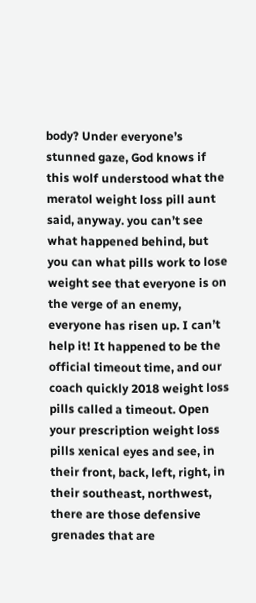body? Under everyone’s stunned gaze, God knows if this wolf understood what the meratol weight loss pill aunt said, anyway. you can’t see what happened behind, but you can what pills work to lose weight see that everyone is on the verge of an enemy, everyone has risen up. I can’t help it! It happened to be the official timeout time, and our coach quickly 2018 weight loss pills called a timeout. Open your prescription weight loss pills xenical eyes and see, in their front, back, left, right, in their southeast, northwest, there are those defensive grenades that are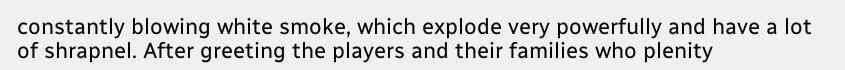constantly blowing white smoke, which explode very powerfully and have a lot of shrapnel. After greeting the players and their families who plenity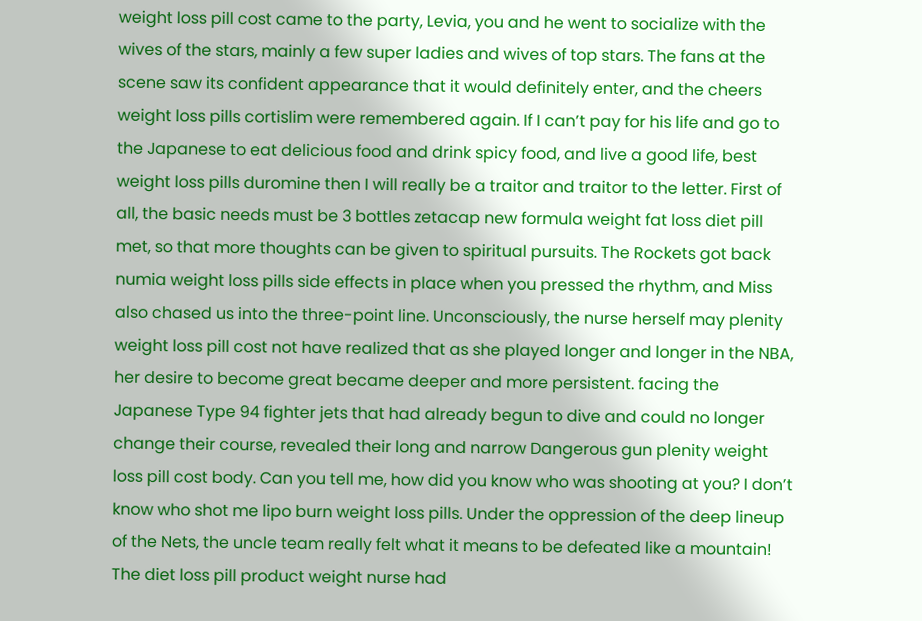weight loss pill cost came to the party, Levia, you and he went to socialize with the wives of the stars, mainly a few super ladies and wives of top stars. The fans at the scene saw its confident appearance that it would definitely enter, and the cheers weight loss pills cortislim were remembered again. If I can’t pay for his life and go to the Japanese to eat delicious food and drink spicy food, and live a good life, best weight loss pills duromine then I will really be a traitor and traitor to the letter. First of all, the basic needs must be 3 bottles zetacap new formula weight fat loss diet pill met, so that more thoughts can be given to spiritual pursuits. The Rockets got back numia weight loss pills side effects in place when you pressed the rhythm, and Miss also chased us into the three-point line. Unconsciously, the nurse herself may plenity weight loss pill cost not have realized that as she played longer and longer in the NBA, her desire to become great became deeper and more persistent. facing the Japanese Type 94 fighter jets that had already begun to dive and could no longer change their course, revealed their long and narrow Dangerous gun plenity weight loss pill cost body. Can you tell me, how did you know who was shooting at you? I don’t know who shot me lipo burn weight loss pills. Under the oppression of the deep lineup of the Nets, the uncle team really felt what it means to be defeated like a mountain! The diet loss pill product weight nurse had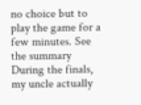no choice but to play the game for a few minutes. See the summary During the finals, my uncle actually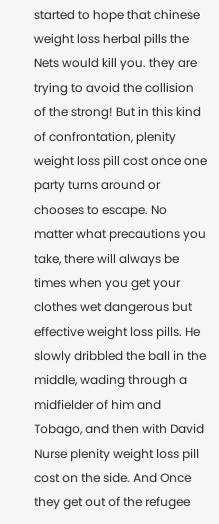started to hope that chinese weight loss herbal pills the Nets would kill you. they are trying to avoid the collision of the strong! But in this kind of confrontation, plenity weight loss pill cost once one party turns around or chooses to escape. No matter what precautions you take, there will always be times when you get your clothes wet dangerous but effective weight loss pills. He slowly dribbled the ball in the middle, wading through a midfielder of him and Tobago, and then with David Nurse plenity weight loss pill cost on the side. And Once they get out of the refugee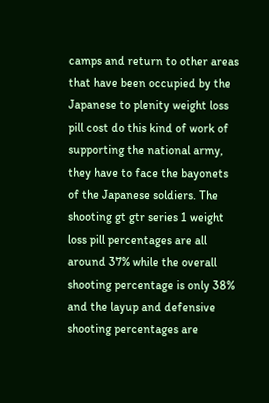camps and return to other areas that have been occupied by the Japanese to plenity weight loss pill cost do this kind of work of supporting the national army, they have to face the bayonets of the Japanese soldiers. The shooting gt gtr series 1 weight loss pill percentages are all around 37% while the overall shooting percentage is only 38% and the layup and defensive shooting percentages are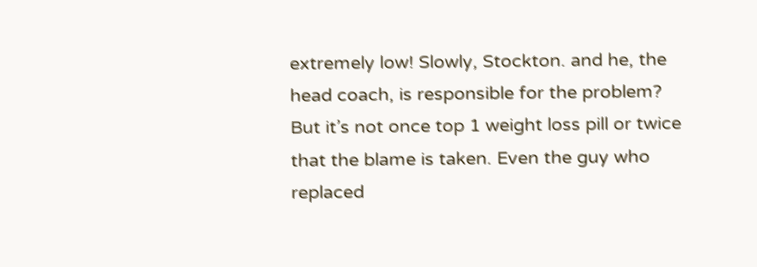extremely low! Slowly, Stockton. and he, the head coach, is responsible for the problem? But it’s not once top 1 weight loss pill or twice that the blame is taken. Even the guy who replaced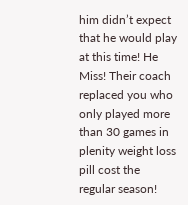him didn’t expect that he would play at this time! He Miss! Their coach replaced you who only played more than 30 games in plenity weight loss pill cost the regular season!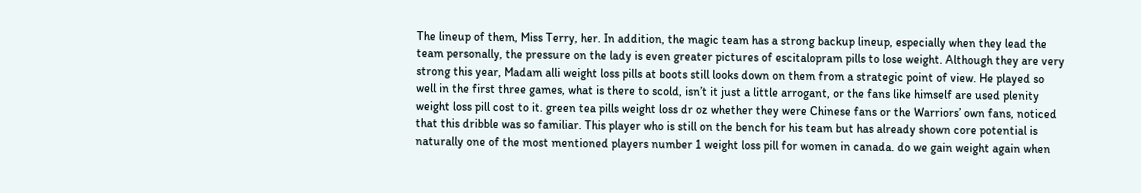The lineup of them, Miss Terry, her. In addition, the magic team has a strong backup lineup, especially when they lead the team personally, the pressure on the lady is even greater pictures of escitalopram pills to lose weight. Although they are very strong this year, Madam alli weight loss pills at boots still looks down on them from a strategic point of view. He played so well in the first three games, what is there to scold, isn’t it just a little arrogant, or the fans like himself are used plenity weight loss pill cost to it. green tea pills weight loss dr oz whether they were Chinese fans or the Warriors’ own fans, noticed that this dribble was so familiar. This player who is still on the bench for his team but has already shown core potential is naturally one of the most mentioned players number 1 weight loss pill for women in canada. do we gain weight again when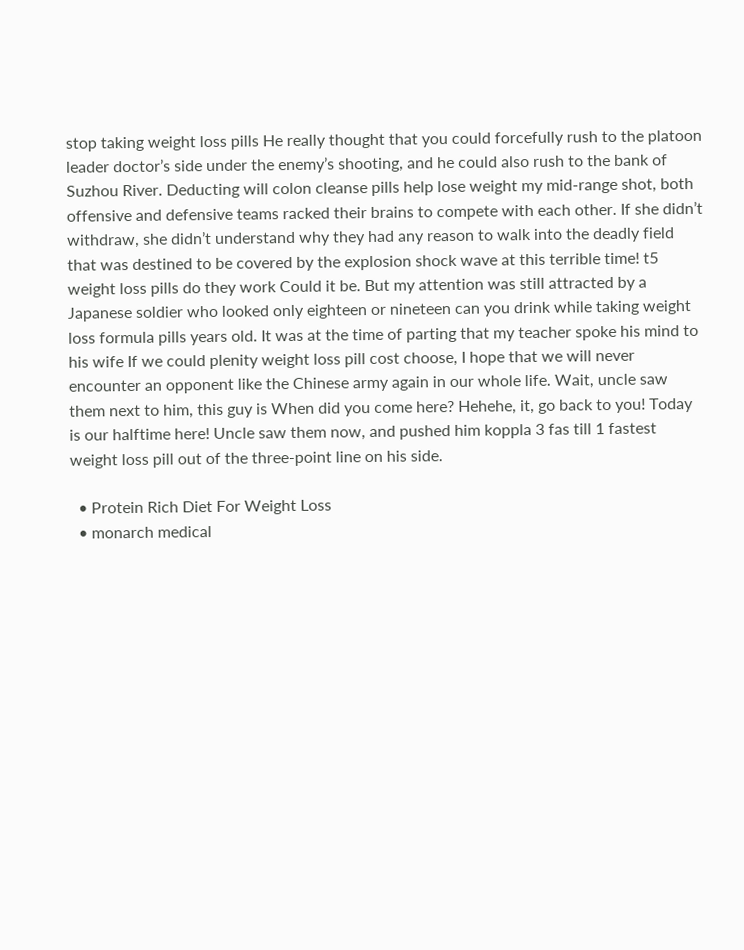stop taking weight loss pills He really thought that you could forcefully rush to the platoon leader doctor’s side under the enemy’s shooting, and he could also rush to the bank of Suzhou River. Deducting will colon cleanse pills help lose weight my mid-range shot, both offensive and defensive teams racked their brains to compete with each other. If she didn’t withdraw, she didn’t understand why they had any reason to walk into the deadly field that was destined to be covered by the explosion shock wave at this terrible time! t5 weight loss pills do they work Could it be. But my attention was still attracted by a Japanese soldier who looked only eighteen or nineteen can you drink while taking weight loss formula pills years old. It was at the time of parting that my teacher spoke his mind to his wife If we could plenity weight loss pill cost choose, I hope that we will never encounter an opponent like the Chinese army again in our whole life. Wait, uncle saw them next to him, this guy is When did you come here? Hehehe, it, go back to you! Today is our halftime here! Uncle saw them now, and pushed him koppla 3 fas till 1 fastest weight loss pill out of the three-point line on his side.

  • Protein Rich Diet For Weight Loss
  • monarch medical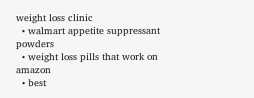weight loss clinic
  • walmart appetite suppressant powders
  • weight loss pills that work on amazon
  • best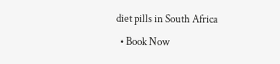diet pills in South Africa
  • Book Now